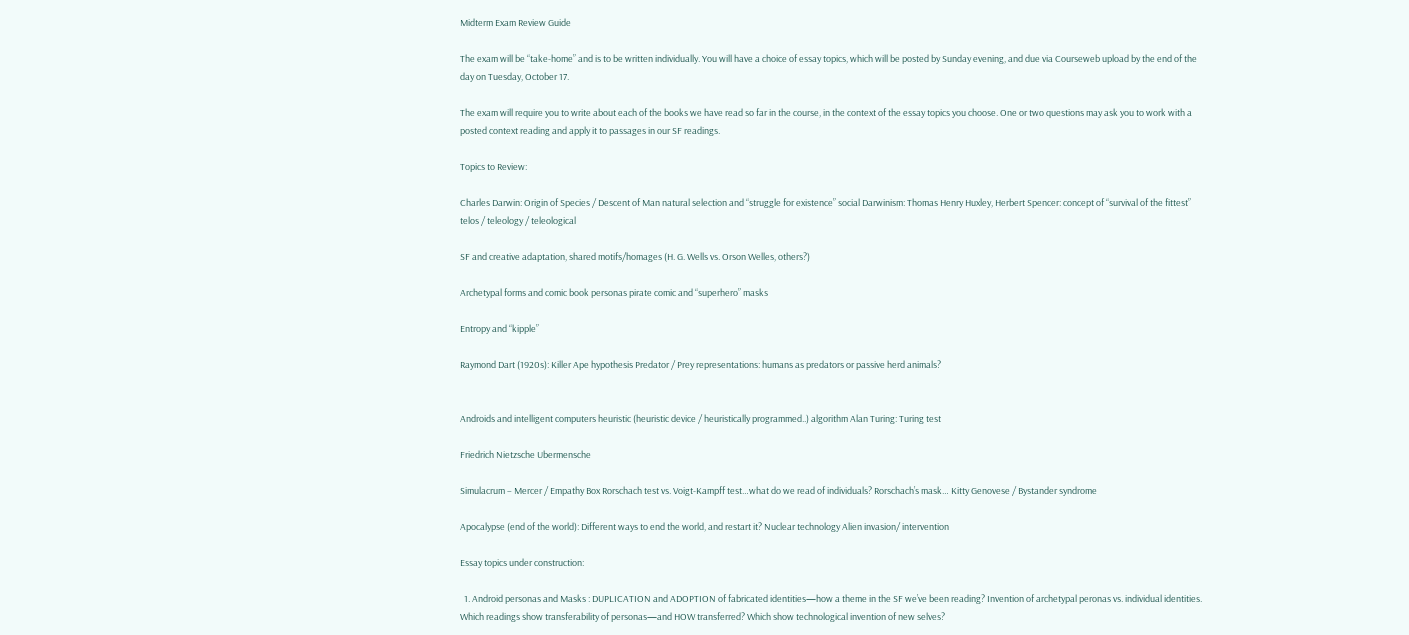Midterm Exam Review Guide

The exam will be “take-home” and is to be written individually. You will have a choice of essay topics, which will be posted by Sunday evening, and due via Courseweb upload by the end of the day on Tuesday, October 17.

The exam will require you to write about each of the books we have read so far in the course, in the context of the essay topics you choose. One or two questions may ask you to work with a posted context reading and apply it to passages in our SF readings.

Topics to Review:

Charles Darwin: Origin of Species / Descent of Man natural selection and “struggle for existence” social Darwinism: Thomas Henry Huxley, Herbert Spencer: concept of “survival of the fittest” telos / teleology / teleological

SF and creative adaptation, shared motifs/homages (H. G. Wells vs. Orson Welles, others?)

Archetypal forms and comic book personas pirate comic and “superhero” masks

Entropy and “kipple”

Raymond Dart (1920s): Killer Ape hypothesis Predator / Prey representations: humans as predators or passive herd animals?


Androids and intelligent computers heuristic (heuristic device / heuristically programmed..) algorithm Alan Turing: Turing test

Friedrich Nietzsche Ubermensche

Simulacrum – Mercer / Empathy Box Rorschach test vs. Voigt-Kampff test…what do we read of individuals? Rorschach’s mask… Kitty Genovese / Bystander syndrome

Apocalypse (end of the world): Different ways to end the world, and restart it? Nuclear technology Alien invasion/ intervention

Essay topics under construction:

  1. Android personas and Masks : DUPLICATION and ADOPTION of fabricated identities—how a theme in the SF we’ve been reading? Invention of archetypal peronas vs. individual identities. Which readings show transferability of personas—and HOW transferred? Which show technological invention of new selves?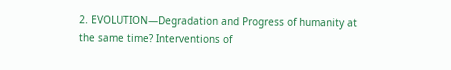2. EVOLUTION—Degradation and Progress of humanity at the same time? Interventions of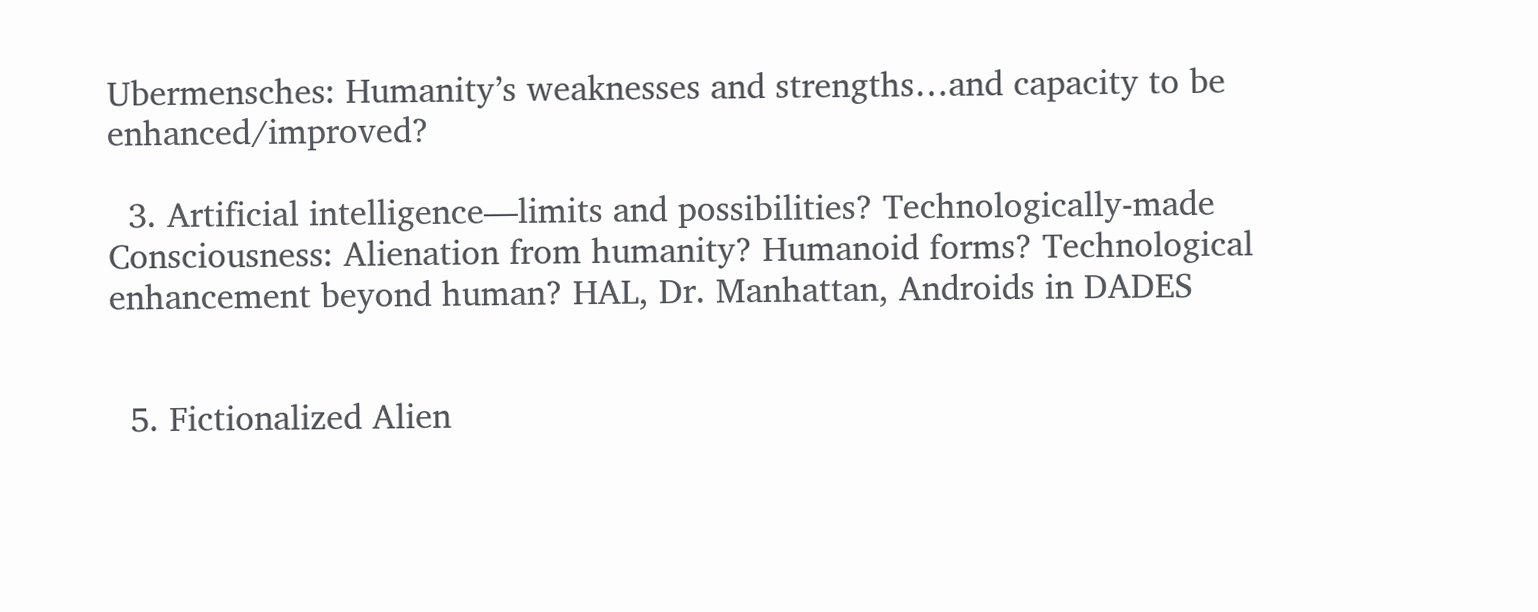Ubermensches: Humanity’s weaknesses and strengths…and capacity to be enhanced/improved?

  3. Artificial intelligence—limits and possibilities? Technologically-made Consciousness: Alienation from humanity? Humanoid forms? Technological enhancement beyond human? HAL, Dr. Manhattan, Androids in DADES


  5. Fictionalized Alien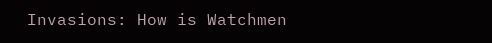Invasions: How is Watchmen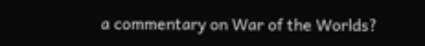a commentary on War of the Worlds?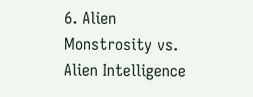6. Alien Monstrosity vs. Alien Intelligence